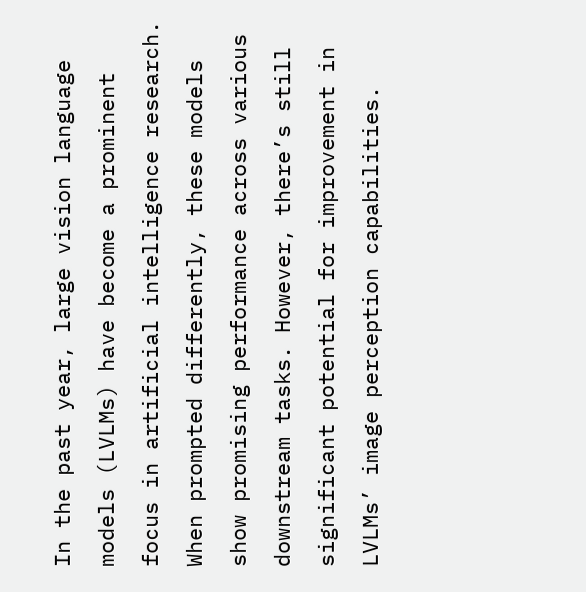In the past year, large vision language models (LVLMs) have become a prominent focus in artificial intelligence research. When prompted differently, these models show promising performance across various downstream tasks. However, there’s still significant potential for improvement in LVLMs’ image perception capabilities.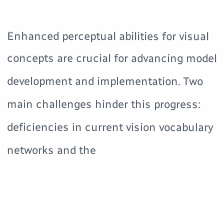Enhanced perceptual abilities for visual concepts are crucial for advancing model development and implementation. Two main challenges hinder this progress: deficiencies in current vision vocabulary networks and the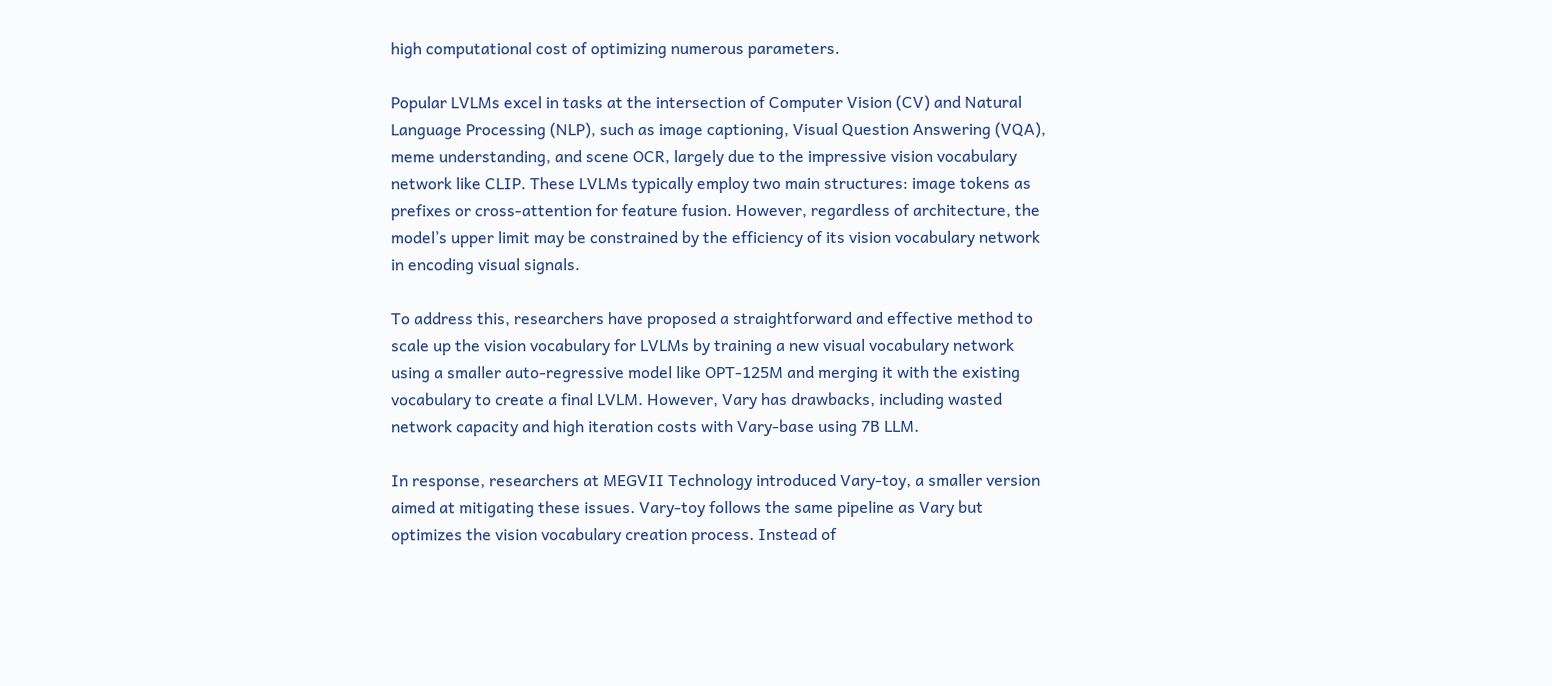high computational cost of optimizing numerous parameters.

Popular LVLMs excel in tasks at the intersection of Computer Vision (CV) and Natural Language Processing (NLP), such as image captioning, Visual Question Answering (VQA), meme understanding, and scene OCR, largely due to the impressive vision vocabulary network like CLIP. These LVLMs typically employ two main structures: image tokens as prefixes or cross-attention for feature fusion. However, regardless of architecture, the model’s upper limit may be constrained by the efficiency of its vision vocabulary network in encoding visual signals.

To address this, researchers have proposed a straightforward and effective method to scale up the vision vocabulary for LVLMs by training a new visual vocabulary network using a smaller auto-regressive model like OPT-125M and merging it with the existing vocabulary to create a final LVLM. However, Vary has drawbacks, including wasted network capacity and high iteration costs with Vary-base using 7B LLM.

In response, researchers at MEGVII Technology introduced Vary-toy, a smaller version aimed at mitigating these issues. Vary-toy follows the same pipeline as Vary but optimizes the vision vocabulary creation process. Instead of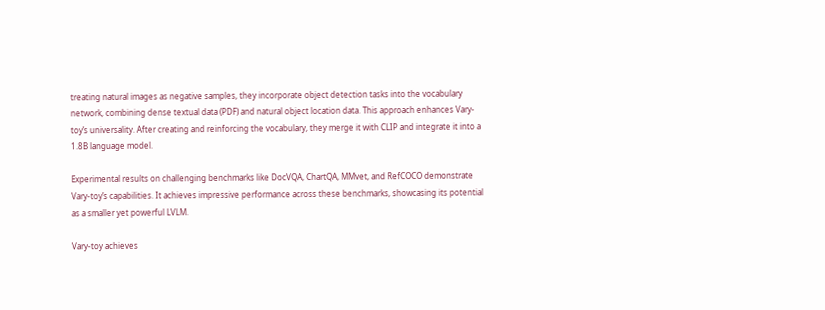treating natural images as negative samples, they incorporate object detection tasks into the vocabulary network, combining dense textual data (PDF) and natural object location data. This approach enhances Vary-toy’s universality. After creating and reinforcing the vocabulary, they merge it with CLIP and integrate it into a 1.8B language model.

Experimental results on challenging benchmarks like DocVQA, ChartQA, MMvet, and RefCOCO demonstrate Vary-toy’s capabilities. It achieves impressive performance across these benchmarks, showcasing its potential as a smaller yet powerful LVLM.

Vary-toy achieves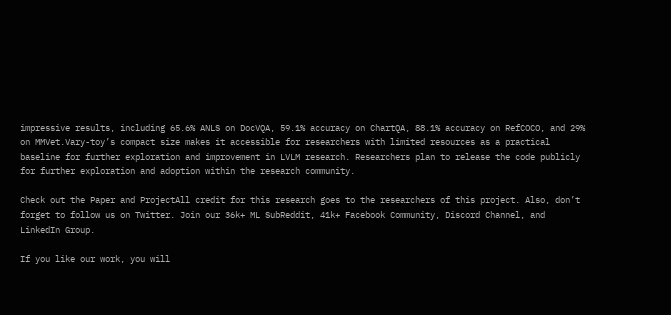impressive results, including 65.6% ANLS on DocVQA, 59.1% accuracy on ChartQA, 88.1% accuracy on RefCOCO, and 29% on MMVet.Vary-toy’s compact size makes it accessible for researchers with limited resources as a practical baseline for further exploration and improvement in LVLM research. Researchers plan to release the code publicly for further exploration and adoption within the research community.

Check out the Paper and ProjectAll credit for this research goes to the researchers of this project. Also, don’t forget to follow us on Twitter. Join our 36k+ ML SubReddit, 41k+ Facebook Community, Discord Channel, and LinkedIn Group.

If you like our work, you will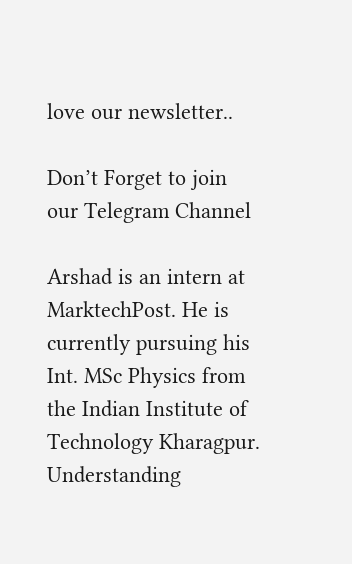love our newsletter..

Don’t Forget to join our Telegram Channel

Arshad is an intern at MarktechPost. He is currently pursuing his Int. MSc Physics from the Indian Institute of Technology Kharagpur. Understanding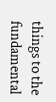things to the fundamental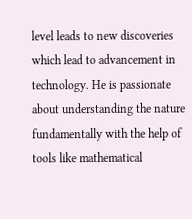level leads to new discoveries which lead to advancement in technology. He is passionate about understanding the nature fundamentally with the help of tools like mathematical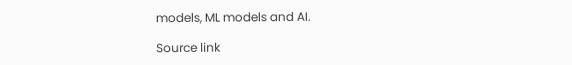models, ML models and AI.

Source link